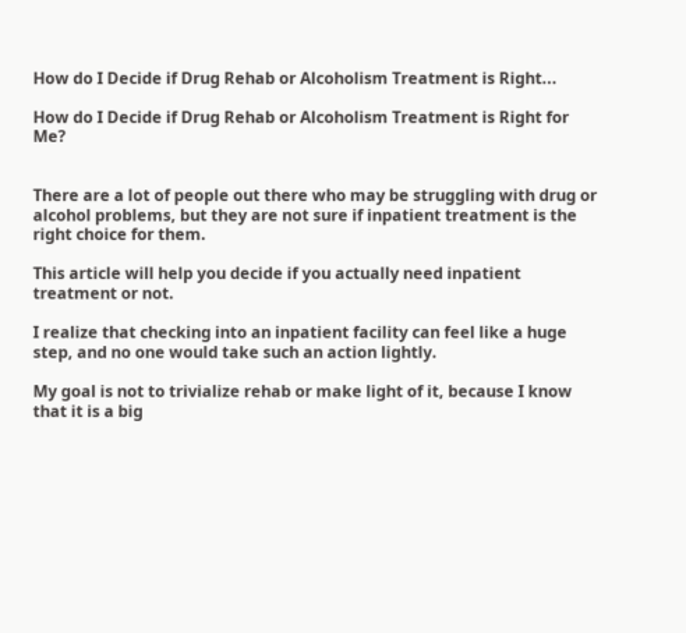How do I Decide if Drug Rehab or Alcoholism Treatment is Right...

How do I Decide if Drug Rehab or Alcoholism Treatment is Right for Me?


There are a lot of people out there who may be struggling with drug or alcohol problems, but they are not sure if inpatient treatment is the right choice for them.

This article will help you decide if you actually need inpatient treatment or not.

I realize that checking into an inpatient facility can feel like a huge step, and no one would take such an action lightly.

My goal is not to trivialize rehab or make light of it, because I know that it is a big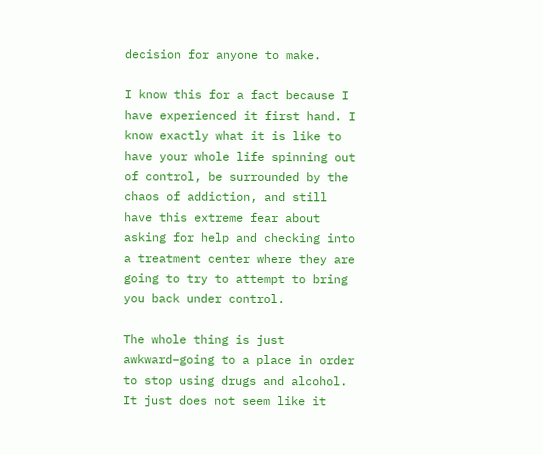decision for anyone to make.

I know this for a fact because I have experienced it first hand. I know exactly what it is like to have your whole life spinning out of control, be surrounded by the chaos of addiction, and still have this extreme fear about asking for help and checking into a treatment center where they are going to try to attempt to bring you back under control.

The whole thing is just awkward–going to a place in order to stop using drugs and alcohol. It just does not seem like it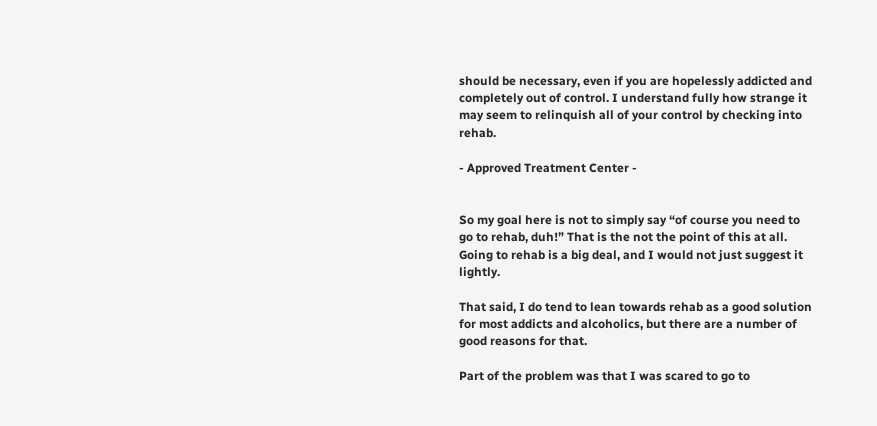should be necessary, even if you are hopelessly addicted and completely out of control. I understand fully how strange it may seem to relinquish all of your control by checking into rehab.

- Approved Treatment Center -


So my goal here is not to simply say “of course you need to go to rehab, duh!” That is the not the point of this at all. Going to rehab is a big deal, and I would not just suggest it lightly.

That said, I do tend to lean towards rehab as a good solution for most addicts and alcoholics, but there are a number of good reasons for that.

Part of the problem was that I was scared to go to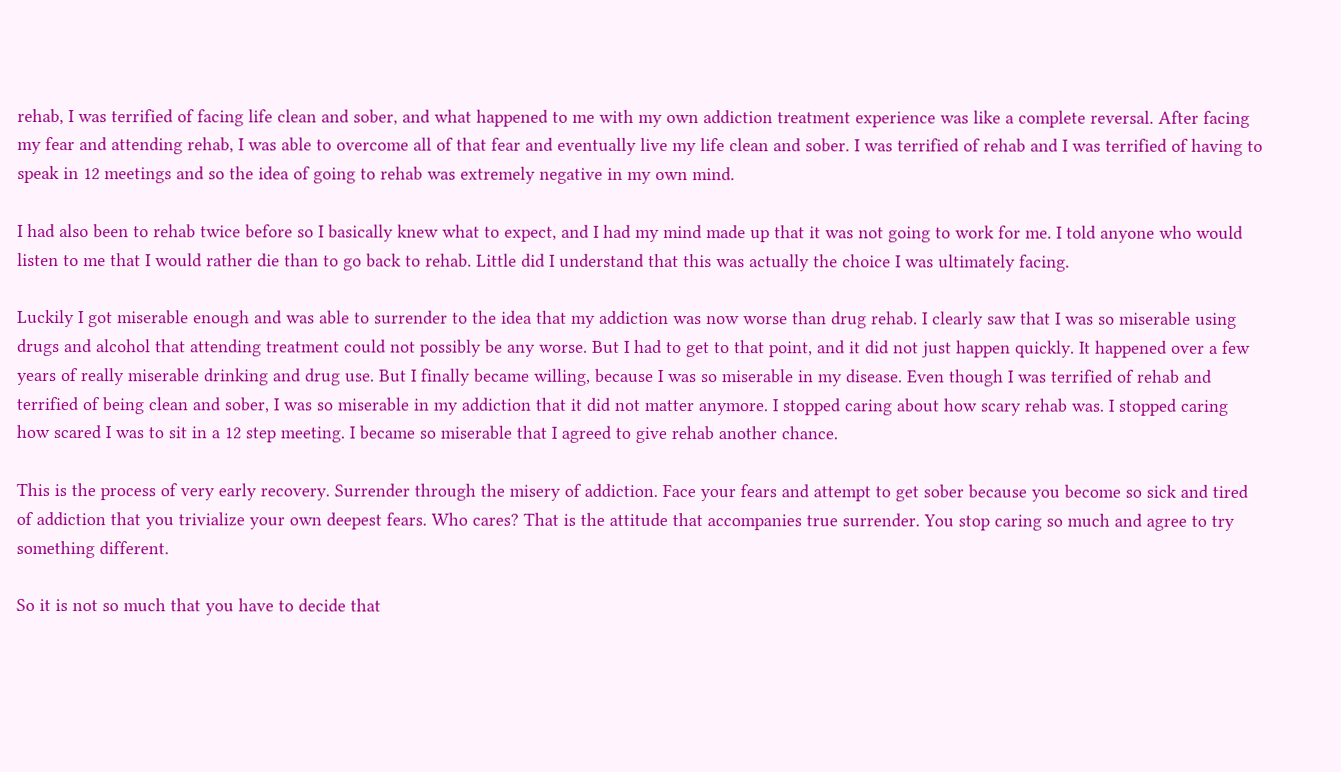rehab, I was terrified of facing life clean and sober, and what happened to me with my own addiction treatment experience was like a complete reversal. After facing my fear and attending rehab, I was able to overcome all of that fear and eventually live my life clean and sober. I was terrified of rehab and I was terrified of having to speak in 12 meetings and so the idea of going to rehab was extremely negative in my own mind.

I had also been to rehab twice before so I basically knew what to expect, and I had my mind made up that it was not going to work for me. I told anyone who would listen to me that I would rather die than to go back to rehab. Little did I understand that this was actually the choice I was ultimately facing.

Luckily I got miserable enough and was able to surrender to the idea that my addiction was now worse than drug rehab. I clearly saw that I was so miserable using drugs and alcohol that attending treatment could not possibly be any worse. But I had to get to that point, and it did not just happen quickly. It happened over a few years of really miserable drinking and drug use. But I finally became willing, because I was so miserable in my disease. Even though I was terrified of rehab and terrified of being clean and sober, I was so miserable in my addiction that it did not matter anymore. I stopped caring about how scary rehab was. I stopped caring how scared I was to sit in a 12 step meeting. I became so miserable that I agreed to give rehab another chance.

This is the process of very early recovery. Surrender through the misery of addiction. Face your fears and attempt to get sober because you become so sick and tired of addiction that you trivialize your own deepest fears. Who cares? That is the attitude that accompanies true surrender. You stop caring so much and agree to try something different.

So it is not so much that you have to decide that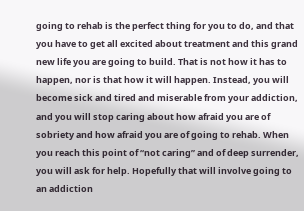going to rehab is the perfect thing for you to do, and that you have to get all excited about treatment and this grand new life you are going to build. That is not how it has to happen, nor is that how it will happen. Instead, you will become sick and tired and miserable from your addiction, and you will stop caring about how afraid you are of sobriety and how afraid you are of going to rehab. When you reach this point of “not caring” and of deep surrender, you will ask for help. Hopefully that will involve going to an addiction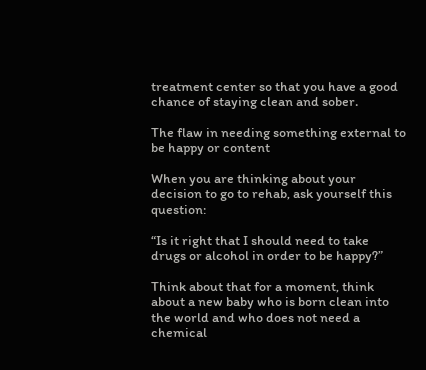treatment center so that you have a good chance of staying clean and sober.

The flaw in needing something external to be happy or content

When you are thinking about your decision to go to rehab, ask yourself this question:

“Is it right that I should need to take drugs or alcohol in order to be happy?”

Think about that for a moment, think about a new baby who is born clean into the world and who does not need a chemical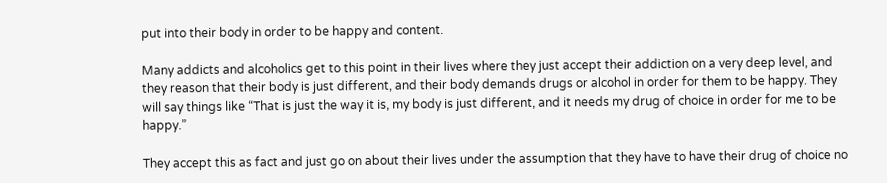put into their body in order to be happy and content.

Many addicts and alcoholics get to this point in their lives where they just accept their addiction on a very deep level, and they reason that their body is just different, and their body demands drugs or alcohol in order for them to be happy. They will say things like “That is just the way it is, my body is just different, and it needs my drug of choice in order for me to be happy.”

They accept this as fact and just go on about their lives under the assumption that they have to have their drug of choice no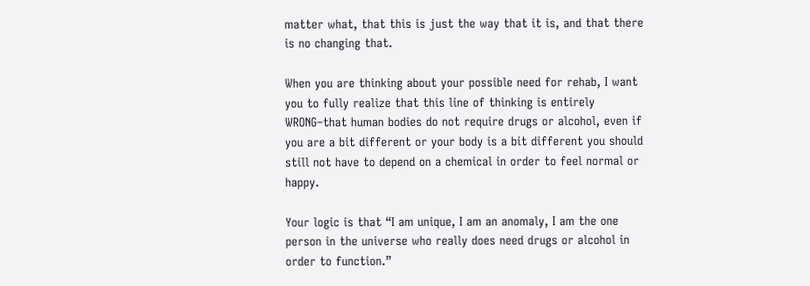matter what, that this is just the way that it is, and that there is no changing that.

When you are thinking about your possible need for rehab, I want you to fully realize that this line of thinking is entirely WRONG–that human bodies do not require drugs or alcohol, even if you are a bit different or your body is a bit different you should still not have to depend on a chemical in order to feel normal or happy.

Your logic is that “I am unique, I am an anomaly, I am the one person in the universe who really does need drugs or alcohol in order to function.”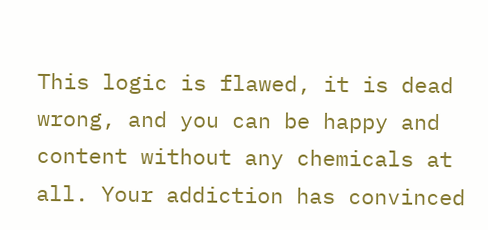This logic is flawed, it is dead wrong, and you can be happy and content without any chemicals at all. Your addiction has convinced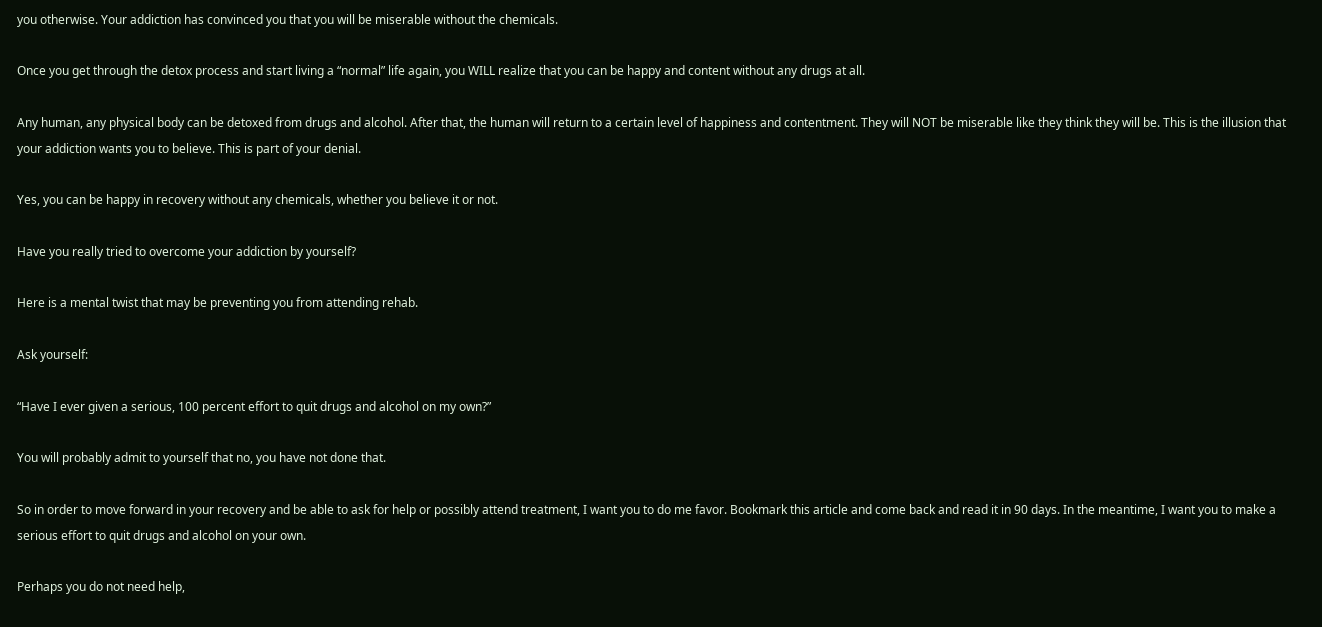you otherwise. Your addiction has convinced you that you will be miserable without the chemicals.

Once you get through the detox process and start living a “normal” life again, you WILL realize that you can be happy and content without any drugs at all.

Any human, any physical body can be detoxed from drugs and alcohol. After that, the human will return to a certain level of happiness and contentment. They will NOT be miserable like they think they will be. This is the illusion that your addiction wants you to believe. This is part of your denial.

Yes, you can be happy in recovery without any chemicals, whether you believe it or not.

Have you really tried to overcome your addiction by yourself?

Here is a mental twist that may be preventing you from attending rehab.

Ask yourself:

“Have I ever given a serious, 100 percent effort to quit drugs and alcohol on my own?”

You will probably admit to yourself that no, you have not done that.

So in order to move forward in your recovery and be able to ask for help or possibly attend treatment, I want you to do me favor. Bookmark this article and come back and read it in 90 days. In the meantime, I want you to make a serious effort to quit drugs and alcohol on your own.

Perhaps you do not need help,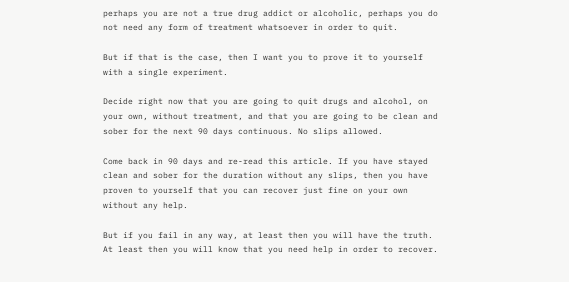perhaps you are not a true drug addict or alcoholic, perhaps you do not need any form of treatment whatsoever in order to quit.

But if that is the case, then I want you to prove it to yourself with a single experiment.

Decide right now that you are going to quit drugs and alcohol, on your own, without treatment, and that you are going to be clean and sober for the next 90 days continuous. No slips allowed.

Come back in 90 days and re-read this article. If you have stayed clean and sober for the duration without any slips, then you have proven to yourself that you can recover just fine on your own without any help.

But if you fail in any way, at least then you will have the truth. At least then you will know that you need help in order to recover.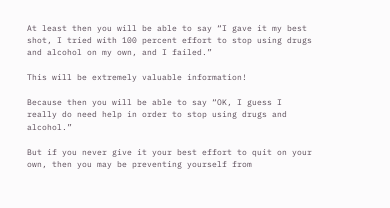At least then you will be able to say “I gave it my best shot, I tried with 100 percent effort to stop using drugs and alcohol on my own, and I failed.”

This will be extremely valuable information!

Because then you will be able to say “OK, I guess I really do need help in order to stop using drugs and alcohol.”

But if you never give it your best effort to quit on your own, then you may be preventing yourself from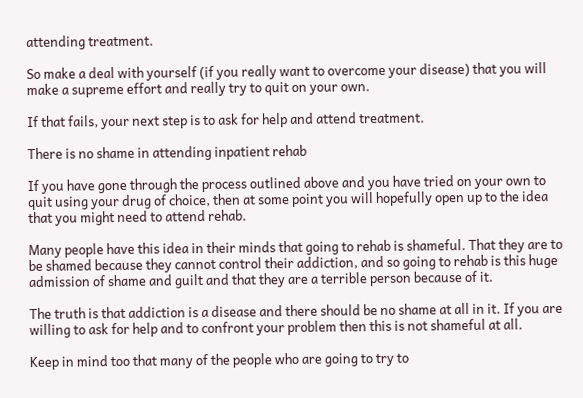attending treatment.

So make a deal with yourself (if you really want to overcome your disease) that you will make a supreme effort and really try to quit on your own.

If that fails, your next step is to ask for help and attend treatment.

There is no shame in attending inpatient rehab

If you have gone through the process outlined above and you have tried on your own to quit using your drug of choice, then at some point you will hopefully open up to the idea that you might need to attend rehab.

Many people have this idea in their minds that going to rehab is shameful. That they are to be shamed because they cannot control their addiction, and so going to rehab is this huge admission of shame and guilt and that they are a terrible person because of it.

The truth is that addiction is a disease and there should be no shame at all in it. If you are willing to ask for help and to confront your problem then this is not shameful at all.

Keep in mind too that many of the people who are going to try to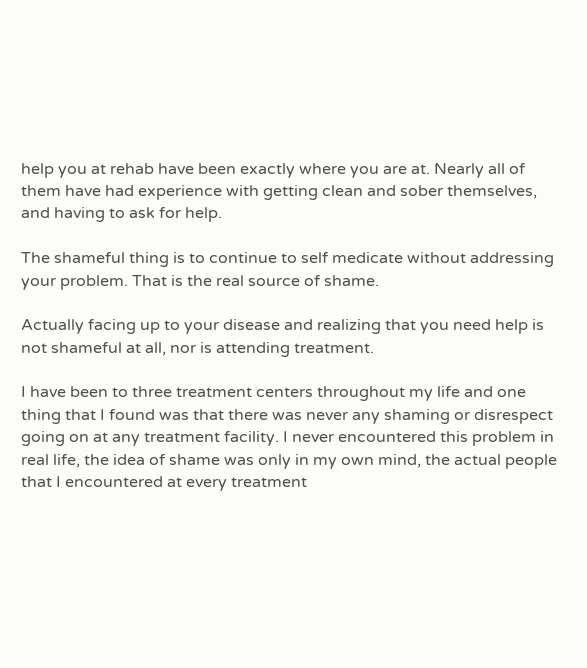help you at rehab have been exactly where you are at. Nearly all of them have had experience with getting clean and sober themselves, and having to ask for help.

The shameful thing is to continue to self medicate without addressing your problem. That is the real source of shame.

Actually facing up to your disease and realizing that you need help is not shameful at all, nor is attending treatment.

I have been to three treatment centers throughout my life and one thing that I found was that there was never any shaming or disrespect going on at any treatment facility. I never encountered this problem in real life, the idea of shame was only in my own mind, the actual people that I encountered at every treatment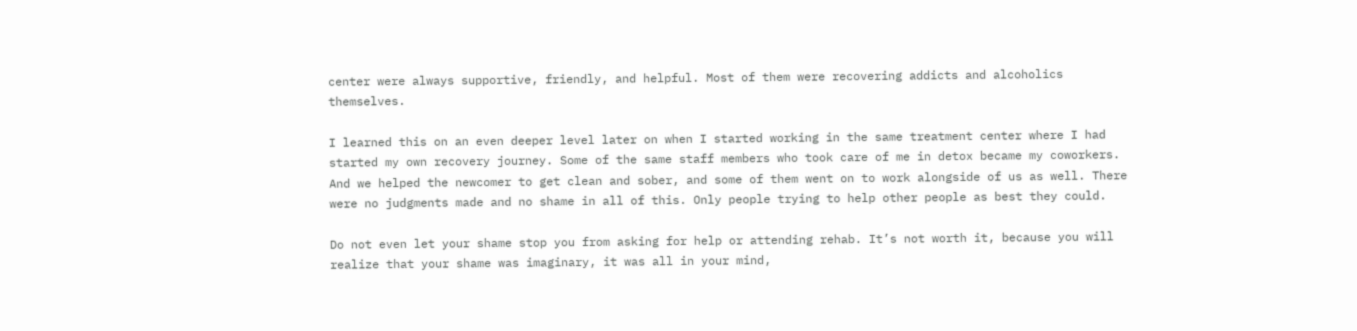center were always supportive, friendly, and helpful. Most of them were recovering addicts and alcoholics themselves.

I learned this on an even deeper level later on when I started working in the same treatment center where I had started my own recovery journey. Some of the same staff members who took care of me in detox became my coworkers. And we helped the newcomer to get clean and sober, and some of them went on to work alongside of us as well. There were no judgments made and no shame in all of this. Only people trying to help other people as best they could.

Do not even let your shame stop you from asking for help or attending rehab. It’s not worth it, because you will realize that your shame was imaginary, it was all in your mind,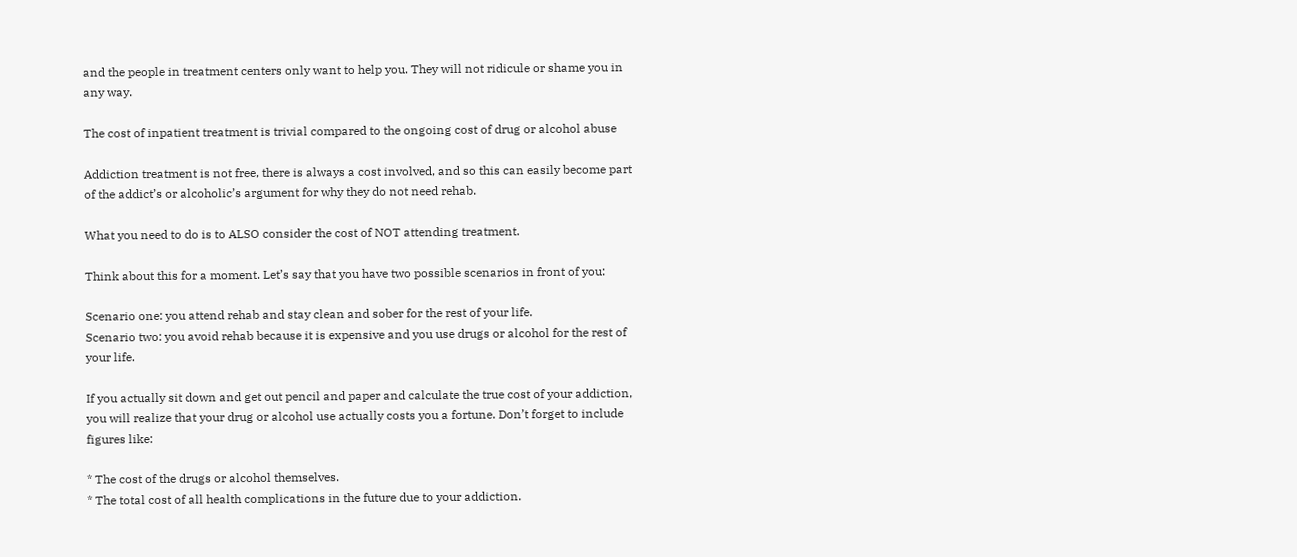and the people in treatment centers only want to help you. They will not ridicule or shame you in any way.

The cost of inpatient treatment is trivial compared to the ongoing cost of drug or alcohol abuse

Addiction treatment is not free, there is always a cost involved, and so this can easily become part of the addict’s or alcoholic’s argument for why they do not need rehab.

What you need to do is to ALSO consider the cost of NOT attending treatment.

Think about this for a moment. Let’s say that you have two possible scenarios in front of you:

Scenario one: you attend rehab and stay clean and sober for the rest of your life.
Scenario two: you avoid rehab because it is expensive and you use drugs or alcohol for the rest of your life.

If you actually sit down and get out pencil and paper and calculate the true cost of your addiction, you will realize that your drug or alcohol use actually costs you a fortune. Don’t forget to include figures like:

* The cost of the drugs or alcohol themselves.
* The total cost of all health complications in the future due to your addiction.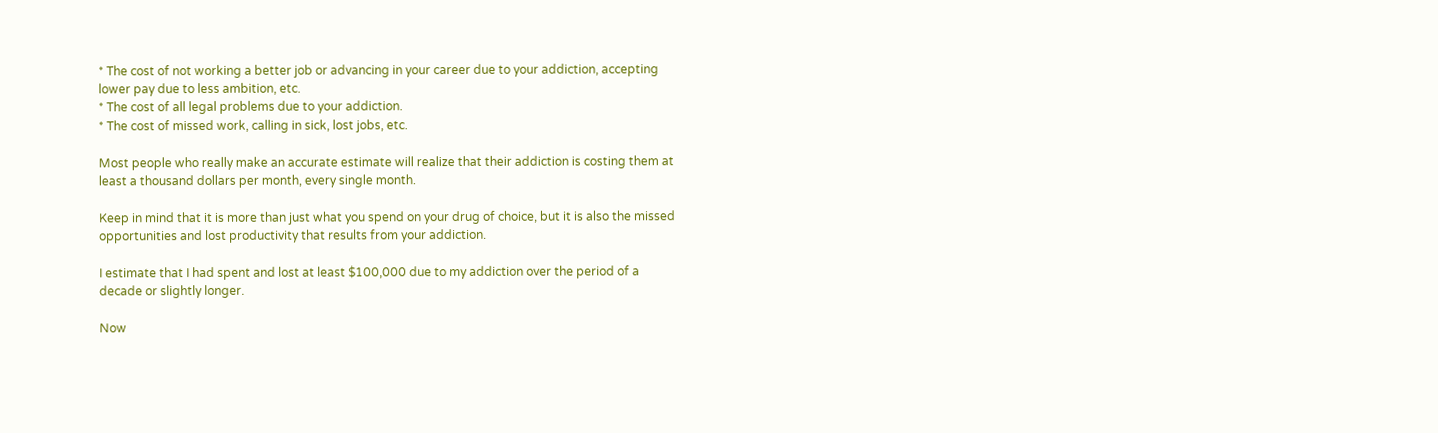* The cost of not working a better job or advancing in your career due to your addiction, accepting lower pay due to less ambition, etc.
* The cost of all legal problems due to your addiction.
* The cost of missed work, calling in sick, lost jobs, etc.

Most people who really make an accurate estimate will realize that their addiction is costing them at least a thousand dollars per month, every single month.

Keep in mind that it is more than just what you spend on your drug of choice, but it is also the missed opportunities and lost productivity that results from your addiction.

I estimate that I had spent and lost at least $100,000 due to my addiction over the period of a decade or slightly longer.

Now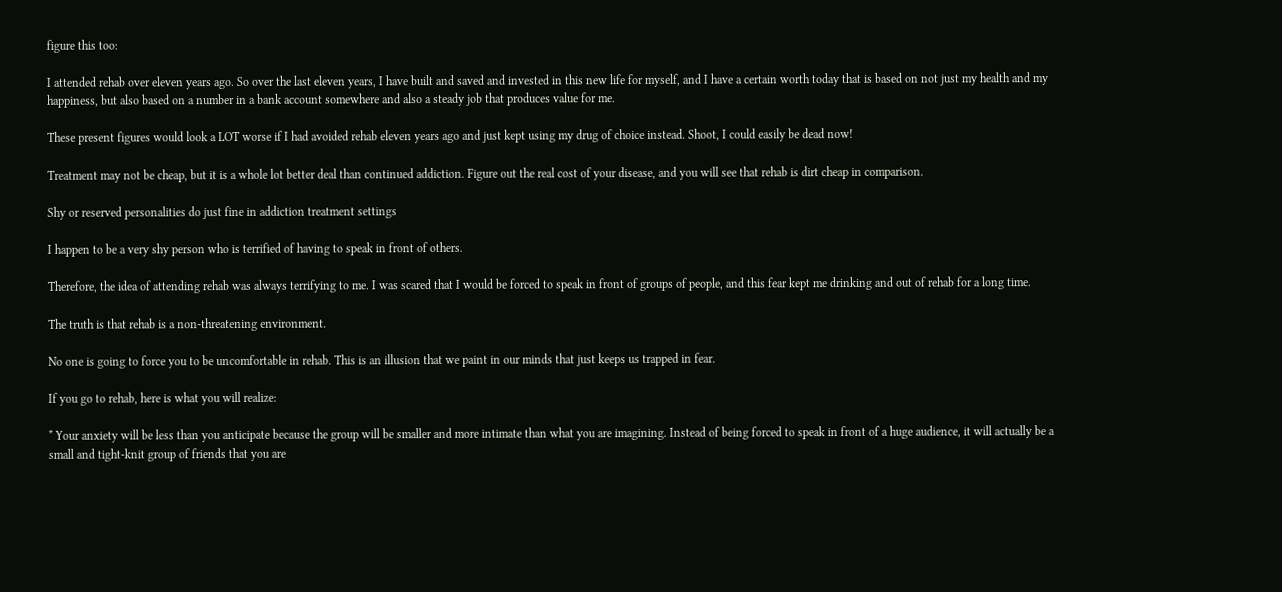figure this too:

I attended rehab over eleven years ago. So over the last eleven years, I have built and saved and invested in this new life for myself, and I have a certain worth today that is based on not just my health and my happiness, but also based on a number in a bank account somewhere and also a steady job that produces value for me.

These present figures would look a LOT worse if I had avoided rehab eleven years ago and just kept using my drug of choice instead. Shoot, I could easily be dead now!

Treatment may not be cheap, but it is a whole lot better deal than continued addiction. Figure out the real cost of your disease, and you will see that rehab is dirt cheap in comparison.

Shy or reserved personalities do just fine in addiction treatment settings

I happen to be a very shy person who is terrified of having to speak in front of others.

Therefore, the idea of attending rehab was always terrifying to me. I was scared that I would be forced to speak in front of groups of people, and this fear kept me drinking and out of rehab for a long time.

The truth is that rehab is a non-threatening environment.

No one is going to force you to be uncomfortable in rehab. This is an illusion that we paint in our minds that just keeps us trapped in fear.

If you go to rehab, here is what you will realize:

* Your anxiety will be less than you anticipate because the group will be smaller and more intimate than what you are imagining. Instead of being forced to speak in front of a huge audience, it will actually be a small and tight-knit group of friends that you are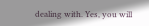dealing with. Yes, you will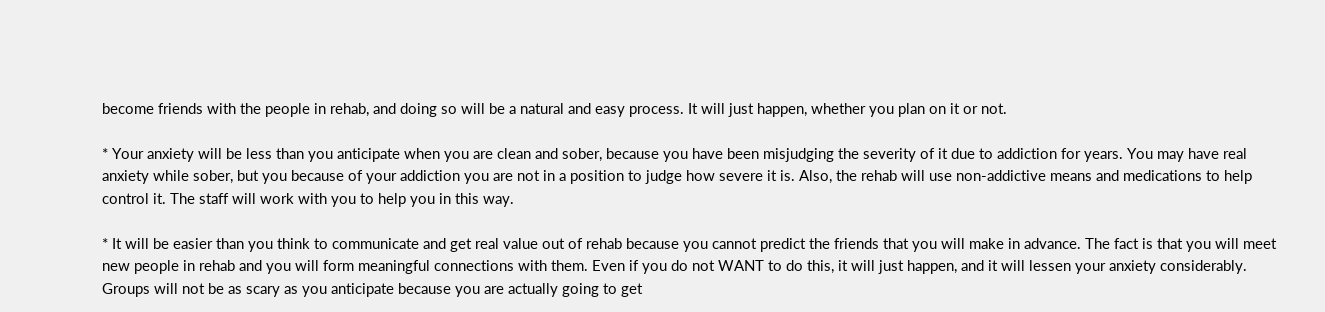become friends with the people in rehab, and doing so will be a natural and easy process. It will just happen, whether you plan on it or not.

* Your anxiety will be less than you anticipate when you are clean and sober, because you have been misjudging the severity of it due to addiction for years. You may have real anxiety while sober, but you because of your addiction you are not in a position to judge how severe it is. Also, the rehab will use non-addictive means and medications to help control it. The staff will work with you to help you in this way.

* It will be easier than you think to communicate and get real value out of rehab because you cannot predict the friends that you will make in advance. The fact is that you will meet new people in rehab and you will form meaningful connections with them. Even if you do not WANT to do this, it will just happen, and it will lessen your anxiety considerably. Groups will not be as scary as you anticipate because you are actually going to get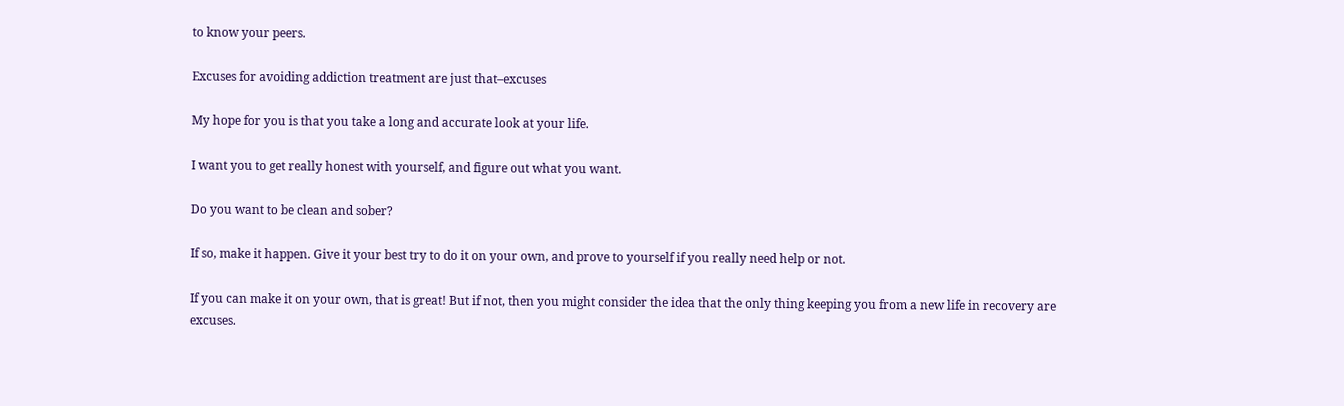to know your peers.

Excuses for avoiding addiction treatment are just that–excuses

My hope for you is that you take a long and accurate look at your life.

I want you to get really honest with yourself, and figure out what you want.

Do you want to be clean and sober?

If so, make it happen. Give it your best try to do it on your own, and prove to yourself if you really need help or not.

If you can make it on your own, that is great! But if not, then you might consider the idea that the only thing keeping you from a new life in recovery are excuses.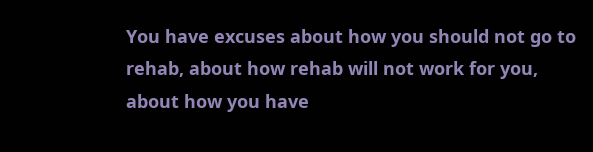You have excuses about how you should not go to rehab, about how rehab will not work for you, about how you have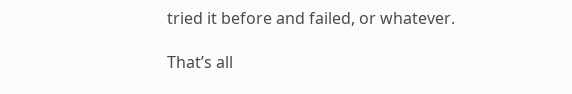tried it before and failed, or whatever.

That’s all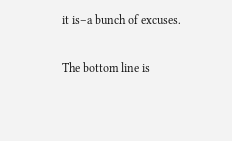it is–a bunch of excuses.

The bottom line is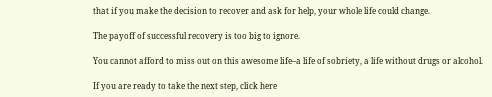that if you make the decision to recover and ask for help, your whole life could change.

The payoff of successful recovery is too big to ignore.

You cannot afford to miss out on this awesome life–a life of sobriety, a life without drugs or alcohol.

If you are ready to take the next step, click here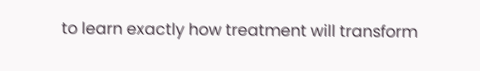to learn exactly how treatment will transform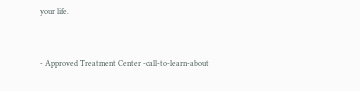your life.


- Approved Treatment Center -call-to-learn-about